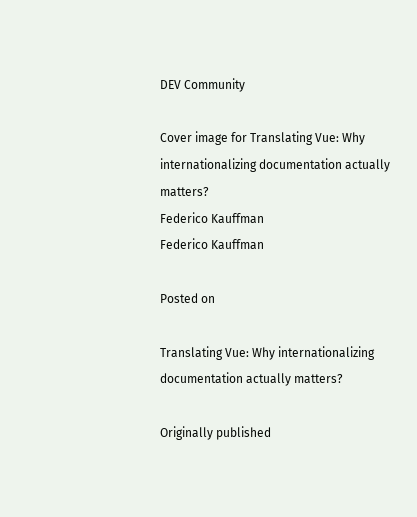DEV Community

Cover image for Translating Vue: Why internationalizing documentation actually matters?
Federico Kauffman
Federico Kauffman

Posted on

Translating Vue: Why internationalizing documentation actually matters?

Originally published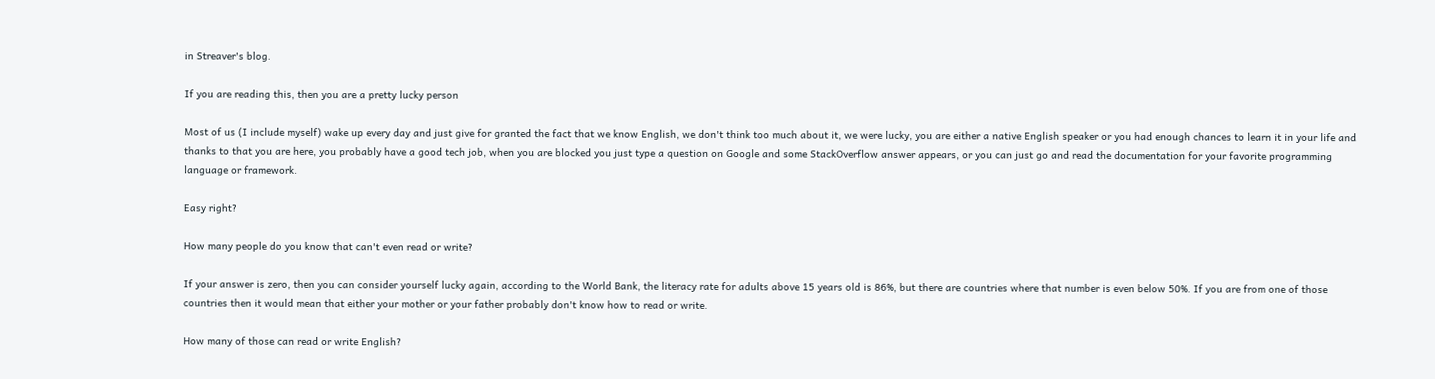in Streaver's blog.

If you are reading this, then you are a pretty lucky person

Most of us (I include myself) wake up every day and just give for granted the fact that we know English, we don't think too much about it, we were lucky, you are either a native English speaker or you had enough chances to learn it in your life and thanks to that you are here, you probably have a good tech job, when you are blocked you just type a question on Google and some StackOverflow answer appears, or you can just go and read the documentation for your favorite programming language or framework.

Easy right?

How many people do you know that can't even read or write?

If your answer is zero, then you can consider yourself lucky again, according to the World Bank, the literacy rate for adults above 15 years old is 86%, but there are countries where that number is even below 50%. If you are from one of those countries then it would mean that either your mother or your father probably don't know how to read or write.

How many of those can read or write English?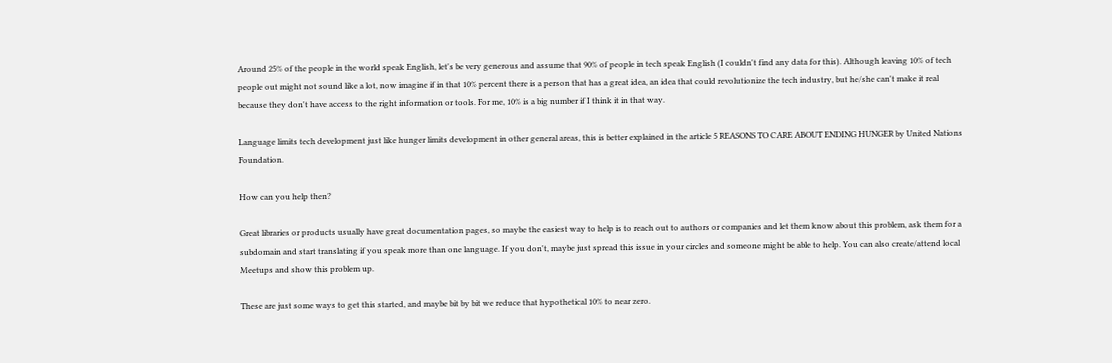Around 25% of the people in the world speak English, let's be very generous and assume that 90% of people in tech speak English (I couldn't find any data for this). Although leaving 10% of tech people out might not sound like a lot, now imagine if in that 10% percent there is a person that has a great idea, an idea that could revolutionize the tech industry, but he/she can't make it real because they don't have access to the right information or tools. For me, 10% is a big number if I think it in that way.

Language limits tech development just like hunger limits development in other general areas, this is better explained in the article 5 REASONS TO CARE ABOUT ENDING HUNGER by United Nations Foundation.

How can you help then?

Great libraries or products usually have great documentation pages, so maybe the easiest way to help is to reach out to authors or companies and let them know about this problem, ask them for a subdomain and start translating if you speak more than one language. If you don't, maybe just spread this issue in your circles and someone might be able to help. You can also create/attend local Meetups and show this problem up.

These are just some ways to get this started, and maybe bit by bit we reduce that hypothetical 10% to near zero.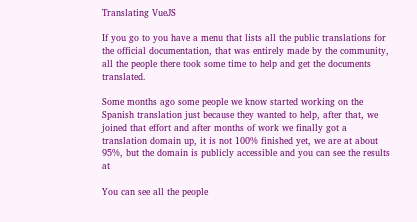Translating VueJS

If you go to you have a menu that lists all the public translations for the official documentation, that was entirely made by the community, all the people there took some time to help and get the documents translated.

Some months ago some people we know started working on the Spanish translation just because they wanted to help, after that, we joined that effort and after months of work we finally got a translation domain up, it is not 100% finished yet, we are at about 95%, but the domain is publicly accessible and you can see the results at

You can see all the people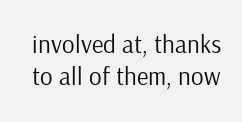involved at, thanks to all of them, now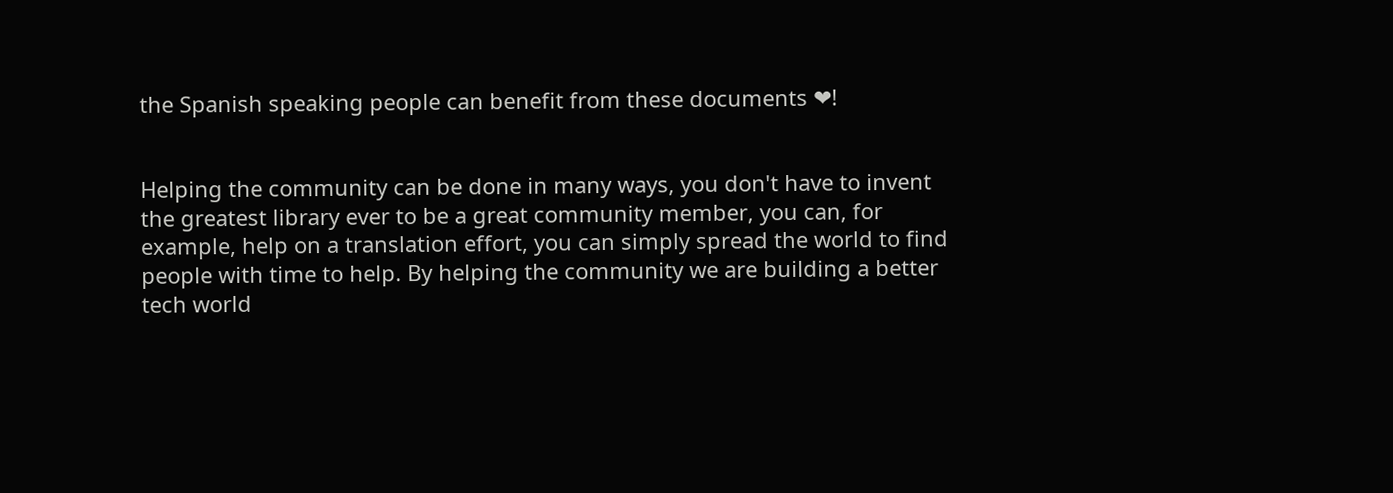the Spanish speaking people can benefit from these documents ❤!


Helping the community can be done in many ways, you don't have to invent the greatest library ever to be a great community member, you can, for example, help on a translation effort, you can simply spread the world to find people with time to help. By helping the community we are building a better tech world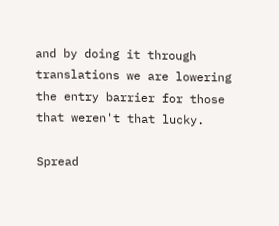and by doing it through translations we are lowering the entry barrier for those that weren't that lucky.

Spread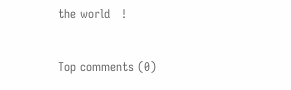the world   !

Top comments (0)